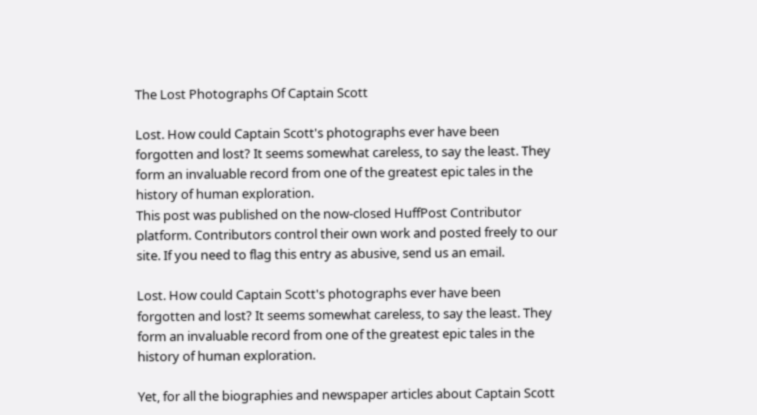The Lost Photographs Of Captain Scott

Lost. How could Captain Scott's photographs ever have been forgotten and lost? It seems somewhat careless, to say the least. They form an invaluable record from one of the greatest epic tales in the history of human exploration.
This post was published on the now-closed HuffPost Contributor platform. Contributors control their own work and posted freely to our site. If you need to flag this entry as abusive, send us an email.

Lost. How could Captain Scott's photographs ever have been forgotten and lost? It seems somewhat careless, to say the least. They form an invaluable record from one of the greatest epic tales in the history of human exploration.

Yet, for all the biographies and newspaper articles about Captain Scott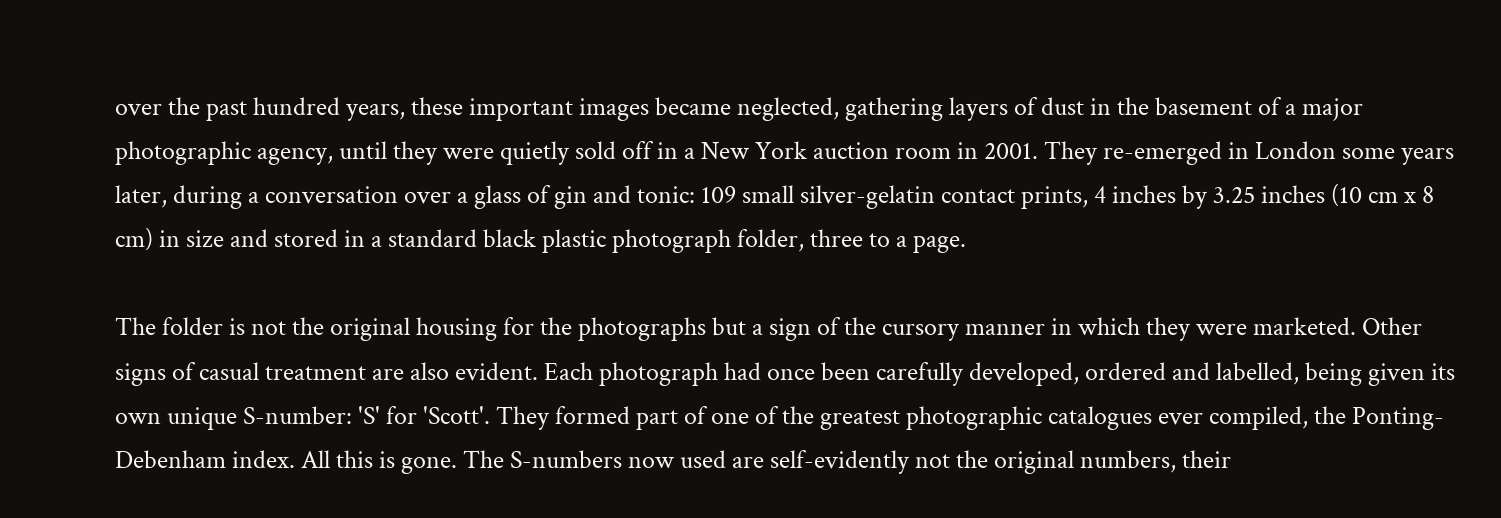over the past hundred years, these important images became neglected, gathering layers of dust in the basement of a major photographic agency, until they were quietly sold off in a New York auction room in 2001. They re-emerged in London some years later, during a conversation over a glass of gin and tonic: 109 small silver-gelatin contact prints, 4 inches by 3.25 inches (10 cm x 8 cm) in size and stored in a standard black plastic photograph folder, three to a page.

The folder is not the original housing for the photographs but a sign of the cursory manner in which they were marketed. Other signs of casual treatment are also evident. Each photograph had once been carefully developed, ordered and labelled, being given its own unique S-number: 'S' for 'Scott'. They formed part of one of the greatest photographic catalogues ever compiled, the Ponting-Debenham index. All this is gone. The S-numbers now used are self-evidently not the original numbers, their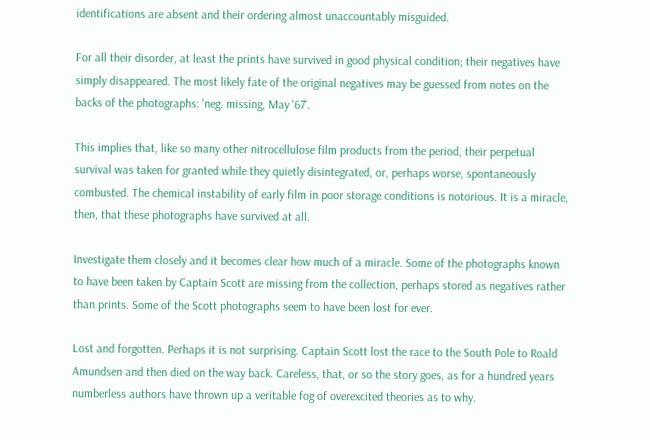identifications are absent and their ordering almost unaccountably misguided.

For all their disorder, at least the prints have survived in good physical condition; their negatives have simply disappeared. The most likely fate of the original negatives may be guessed from notes on the backs of the photographs: 'neg. missing, May '67'.

This implies that, like so many other nitrocellulose film products from the period, their perpetual survival was taken for granted while they quietly disintegrated, or, perhaps worse, spontaneously combusted. The chemical instability of early film in poor storage conditions is notorious. It is a miracle, then, that these photographs have survived at all.

Investigate them closely and it becomes clear how much of a miracle. Some of the photographs known to have been taken by Captain Scott are missing from the collection, perhaps stored as negatives rather than prints. Some of the Scott photographs seem to have been lost for ever.

Lost and forgotten. Perhaps it is not surprising. Captain Scott lost the race to the South Pole to Roald Amundsen and then died on the way back. Careless, that, or so the story goes, as for a hundred years numberless authors have thrown up a veritable fog of overexcited theories as to why.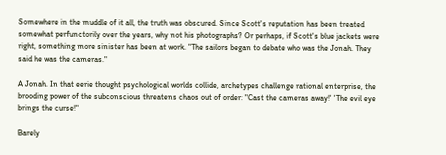Somewhere in the muddle of it all, the truth was obscured. Since Scott's reputation has been treated somewhat perfunctorily over the years, why not his photographs? Or perhaps, if Scott's blue jackets were right, something more sinister has been at work. "The sailors began to debate who was the Jonah. They said he was the cameras."

A Jonah. In that eerie thought psychological worlds collide, archetypes challenge rational enterprise, the brooding power of the subconscious threatens chaos out of order: "Cast the cameras away!' 'The evil eye brings the curse!"

Barely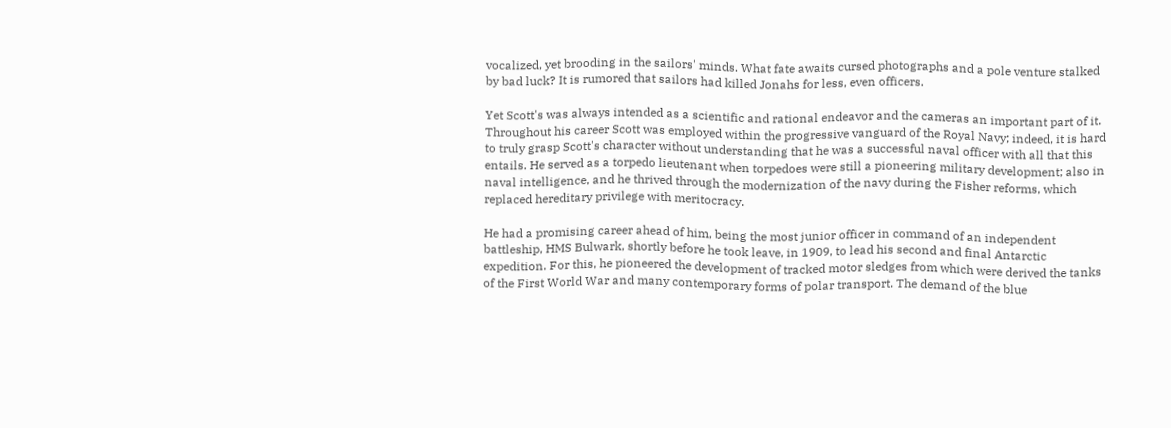vocalized, yet brooding in the sailors' minds. What fate awaits cursed photographs and a pole venture stalked by bad luck? It is rumored that sailors had killed Jonahs for less, even officers.

Yet Scott's was always intended as a scientific and rational endeavor and the cameras an important part of it. Throughout his career Scott was employed within the progressive vanguard of the Royal Navy; indeed, it is hard to truly grasp Scott's character without understanding that he was a successful naval officer with all that this entails. He served as a torpedo lieutenant when torpedoes were still a pioneering military development; also in naval intelligence, and he thrived through the modernization of the navy during the Fisher reforms, which replaced hereditary privilege with meritocracy.

He had a promising career ahead of him, being the most junior officer in command of an independent battleship, HMS Bulwark, shortly before he took leave, in 1909, to lead his second and final Antarctic expedition. For this, he pioneered the development of tracked motor sledges from which were derived the tanks of the First World War and many contemporary forms of polar transport. The demand of the blue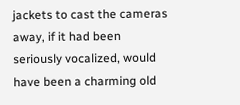jackets to cast the cameras away, if it had been seriously vocalized, would have been a charming old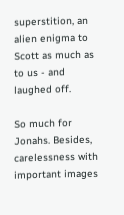superstition, an alien enigma to Scott as much as to us - and laughed off.

So much for Jonahs. Besides, carelessness with important images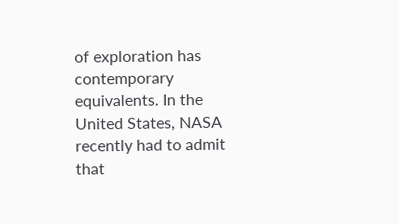of exploration has contemporary equivalents. In the United States, NASA recently had to admit that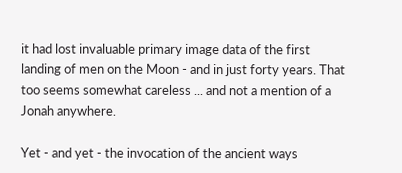it had lost invaluable primary image data of the first landing of men on the Moon - and in just forty years. That too seems somewhat careless ... and not a mention of a Jonah anywhere.

Yet - and yet - the invocation of the ancient ways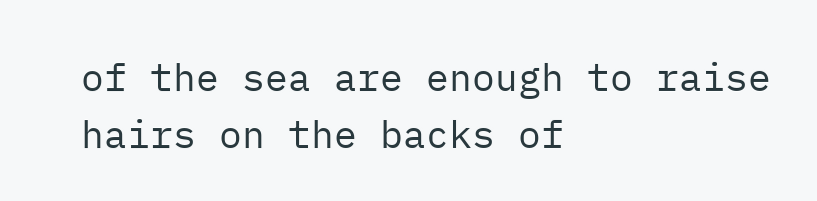of the sea are enough to raise hairs on the backs of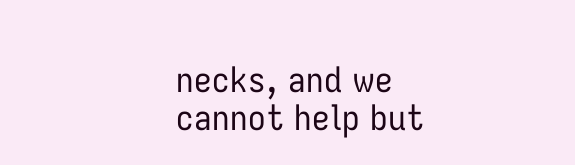necks, and we cannot help but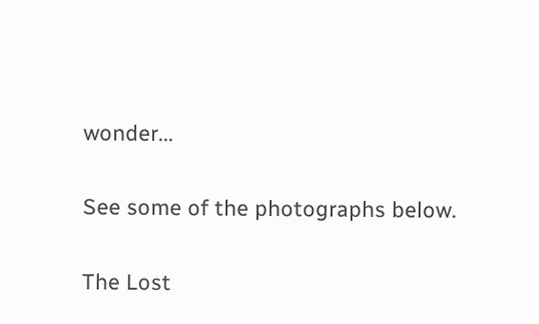wonder...

See some of the photographs below.

The Lost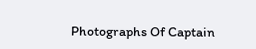Photographs Of Captain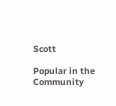Scott

Popular in the Community